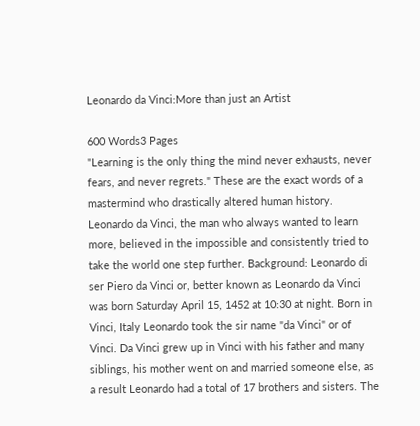Leonardo da Vinci:More than just an Artist

600 Words3 Pages
"Learning is the only thing the mind never exhausts, never fears, and never regrets." These are the exact words of a mastermind who drastically altered human history. Leonardo da Vinci, the man who always wanted to learn more, believed in the impossible and consistently tried to take the world one step further. Background: Leonardo di ser Piero da Vinci or, better known as Leonardo da Vinci was born Saturday April 15, 1452 at 10:30 at night. Born in Vinci, Italy Leonardo took the sir name "da Vinci" or of Vinci. Da Vinci grew up in Vinci with his father and many siblings, his mother went on and married someone else, as a result Leonardo had a total of 17 brothers and sisters. The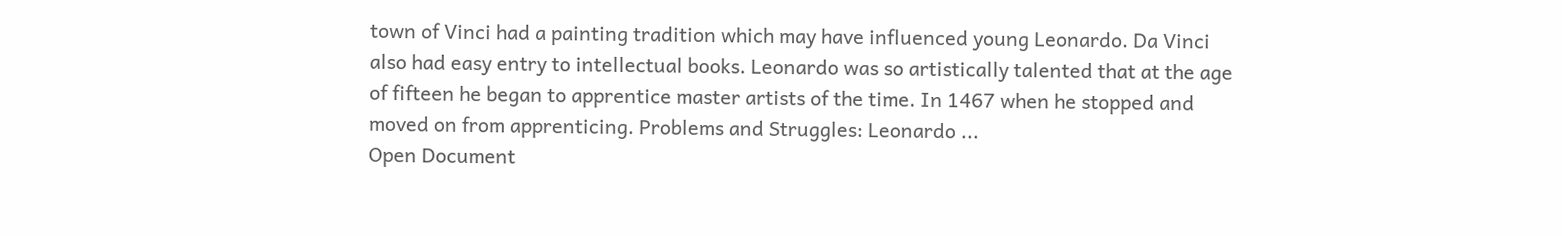town of Vinci had a painting tradition which may have influenced young Leonardo. Da Vinci also had easy entry to intellectual books. Leonardo was so artistically talented that at the age of fifteen he began to apprentice master artists of the time. In 1467 when he stopped and moved on from apprenticing. Problems and Struggles: Leonardo ...
Open Document